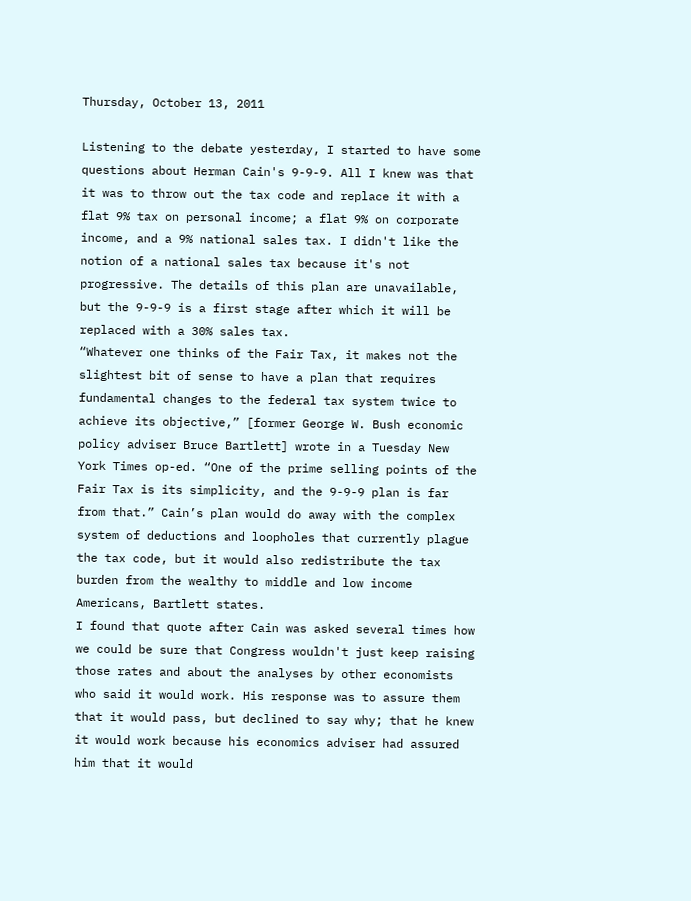Thursday, October 13, 2011

Listening to the debate yesterday, I started to have some questions about Herman Cain's 9-9-9. All I knew was that it was to throw out the tax code and replace it with a flat 9% tax on personal income; a flat 9% on corporate income, and a 9% national sales tax. I didn't like the notion of a national sales tax because it's not progressive. The details of this plan are unavailable, but the 9-9-9 is a first stage after which it will be replaced with a 30% sales tax.
“Whatever one thinks of the Fair Tax, it makes not the slightest bit of sense to have a plan that requires fundamental changes to the federal tax system twice to achieve its objective,” [former George W. Bush economic policy adviser Bruce Bartlett] wrote in a Tuesday New York Times op-ed. “One of the prime selling points of the Fair Tax is its simplicity, and the 9-9-9 plan is far from that.” Cain’s plan would do away with the complex system of deductions and loopholes that currently plague the tax code, but it would also redistribute the tax burden from the wealthy to middle and low income Americans, Bartlett states.
I found that quote after Cain was asked several times how we could be sure that Congress wouldn't just keep raising those rates and about the analyses by other economists who said it would work. His response was to assure them that it would pass, but declined to say why; that he knew it would work because his economics adviser had assured him that it would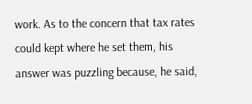work. As to the concern that tax rates could kept where he set them, his answer was puzzling because, he said,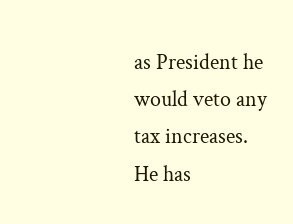as President he would veto any tax increases. He has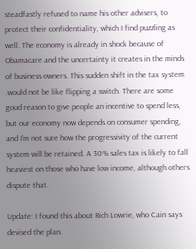steadfastly refused to name his other advisers, to protect their confidentiality, which I find puzzling as well. The economy is already in shock because of Obamacare and the uncertainty it creates in the minds of business owners. This sudden shift in the tax system .would not be like flipping a switch. There are some goud reason to give people an incentive to spend less, but our economy now depends on consumer spending, and I'm not sure how the progressivity of the current system will be retained. A 30% sales tax is likely to fall heaviest on those who have low income, although others dispute that.

Update: I found this about Rich Lowrie, who Cain says devised the plan.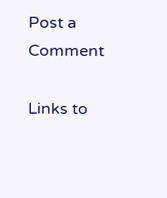Post a Comment

Links to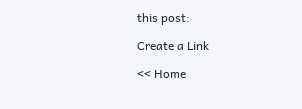this post:

Create a Link

<< Home